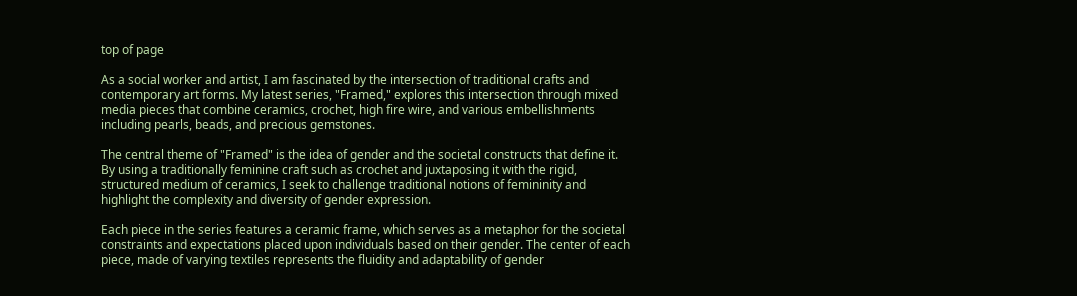top of page

As a social worker and artist, I am fascinated by the intersection of traditional crafts and contemporary art forms. My latest series, "Framed," explores this intersection through mixed media pieces that combine ceramics, crochet, high fire wire, and various embellishments including pearls, beads, and precious gemstones.

The central theme of "Framed" is the idea of gender and the societal constructs that define it. By using a traditionally feminine craft such as crochet and juxtaposing it with the rigid, structured medium of ceramics, I seek to challenge traditional notions of femininity and highlight the complexity and diversity of gender expression.

Each piece in the series features a ceramic frame, which serves as a metaphor for the societal constraints and expectations placed upon individuals based on their gender. The center of each piece, made of varying textiles represents the fluidity and adaptability of gender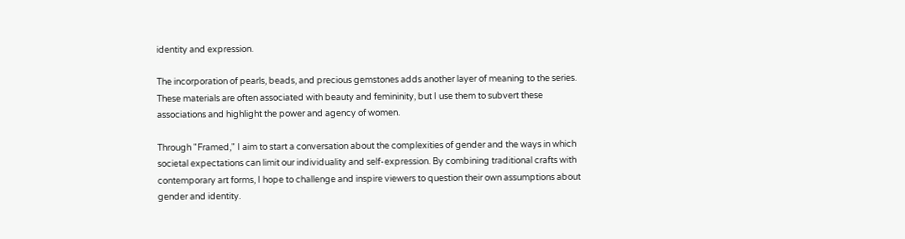identity and expression.

The incorporation of pearls, beads, and precious gemstones adds another layer of meaning to the series. These materials are often associated with beauty and femininity, but I use them to subvert these associations and highlight the power and agency of women.

Through "Framed," I aim to start a conversation about the complexities of gender and the ways in which societal expectations can limit our individuality and self-expression. By combining traditional crafts with contemporary art forms, I hope to challenge and inspire viewers to question their own assumptions about gender and identity.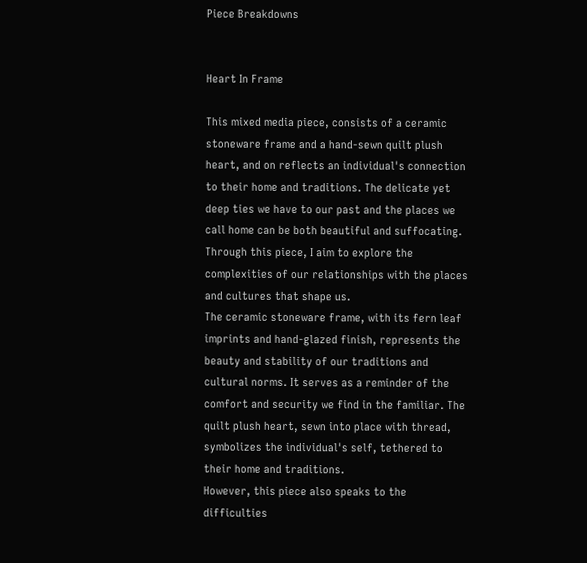Piece Breakdowns


Heart In Frame

This mixed media piece, consists of a ceramic stoneware frame and a hand-sewn quilt plush heart, and on reflects an individual's connection to their home and traditions. The delicate yet deep ties we have to our past and the places we call home can be both beautiful and suffocating. Through this piece, I aim to explore the complexities of our relationships with the places and cultures that shape us.
The ceramic stoneware frame, with its fern leaf imprints and hand-glazed finish, represents the beauty and stability of our traditions and cultural norms. It serves as a reminder of the comfort and security we find in the familiar. The quilt plush heart, sewn into place with thread, symbolizes the individual's self, tethered to their home and traditions.
However, this piece also speaks to the difficulties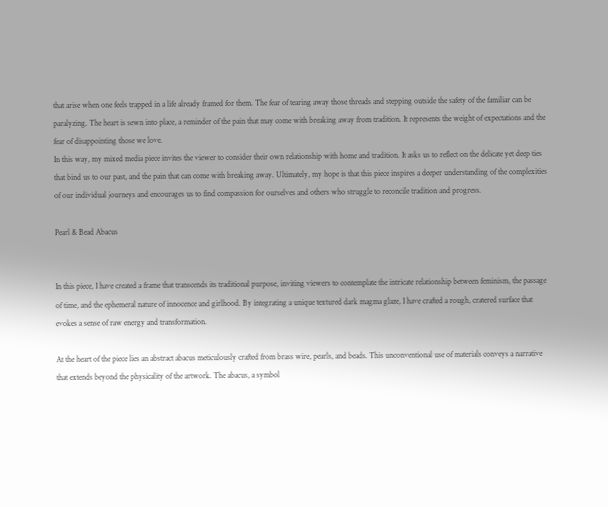that arise when one feels trapped in a life already framed for them. The fear of tearing away those threads and stepping outside the safety of the familiar can be paralyzing. The heart is sewn into place, a reminder of the pain that may come with breaking away from tradition. It represents the weight of expectations and the fear of disappointing those we love.
In this way, my mixed media piece invites the viewer to consider their own relationship with home and tradition. It asks us to reflect on the delicate yet deep ties that bind us to our past, and the pain that can come with breaking away. Ultimately, my hope is that this piece inspires a deeper understanding of the complexities of our individual journeys and encourages us to find compassion for ourselves and others who struggle to reconcile tradition and progress.

Pearl & Bead Abacus


In this piece, I have created a frame that transcends its traditional purpose, inviting viewers to contemplate the intricate relationship between feminism, the passage of time, and the ephemeral nature of innocence and girlhood. By integrating a unique textured dark magma glaze, I have crafted a rough, cratered surface that evokes a sense of raw energy and transformation.

At the heart of the piece lies an abstract abacus meticulously crafted from brass wire, pearls, and beads. This unconventional use of materials conveys a narrative that extends beyond the physicality of the artwork. The abacus, a symbol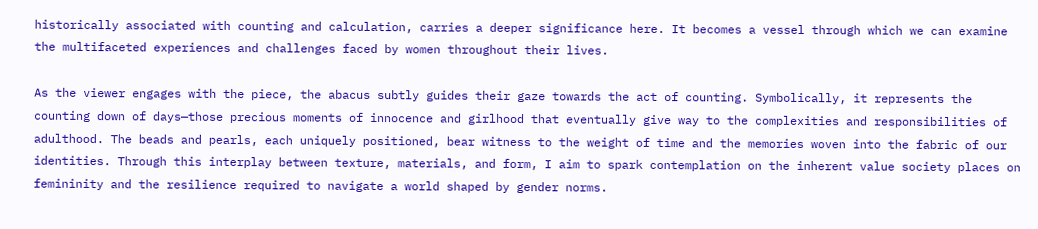historically associated with counting and calculation, carries a deeper significance here. It becomes a vessel through which we can examine the multifaceted experiences and challenges faced by women throughout their lives.

As the viewer engages with the piece, the abacus subtly guides their gaze towards the act of counting. Symbolically, it represents the counting down of days—those precious moments of innocence and girlhood that eventually give way to the complexities and responsibilities of adulthood. The beads and pearls, each uniquely positioned, bear witness to the weight of time and the memories woven into the fabric of our identities. Through this interplay between texture, materials, and form, I aim to spark contemplation on the inherent value society places on femininity and the resilience required to navigate a world shaped by gender norms.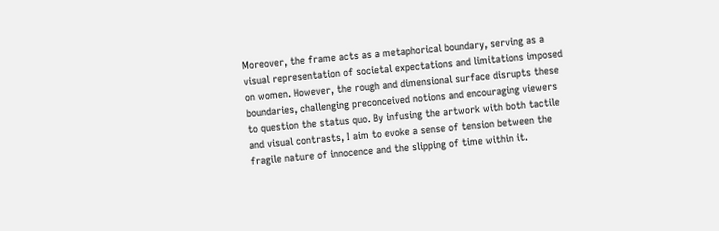Moreover, the frame acts as a metaphorical boundary, serving as a visual representation of societal expectations and limitations imposed on women. However, the rough and dimensional surface disrupts these boundaries, challenging preconceived notions and encouraging viewers to question the status quo. By infusing the artwork with both tactile and visual contrasts, I aim to evoke a sense of tension between the fragile nature of innocence and the slipping of time within it.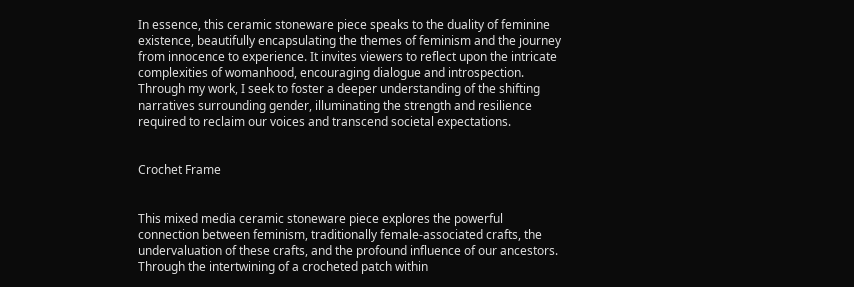In essence, this ceramic stoneware piece speaks to the duality of feminine existence, beautifully encapsulating the themes of feminism and the journey from innocence to experience. It invites viewers to reflect upon the intricate complexities of womanhood, encouraging dialogue and introspection. Through my work, I seek to foster a deeper understanding of the shifting narratives surrounding gender, illuminating the strength and resilience required to reclaim our voices and transcend societal expectations.


Crochet Frame


This mixed media ceramic stoneware piece explores the powerful connection between feminism, traditionally female-associated crafts, the undervaluation of these crafts, and the profound influence of our ancestors. Through the intertwining of a crocheted patch within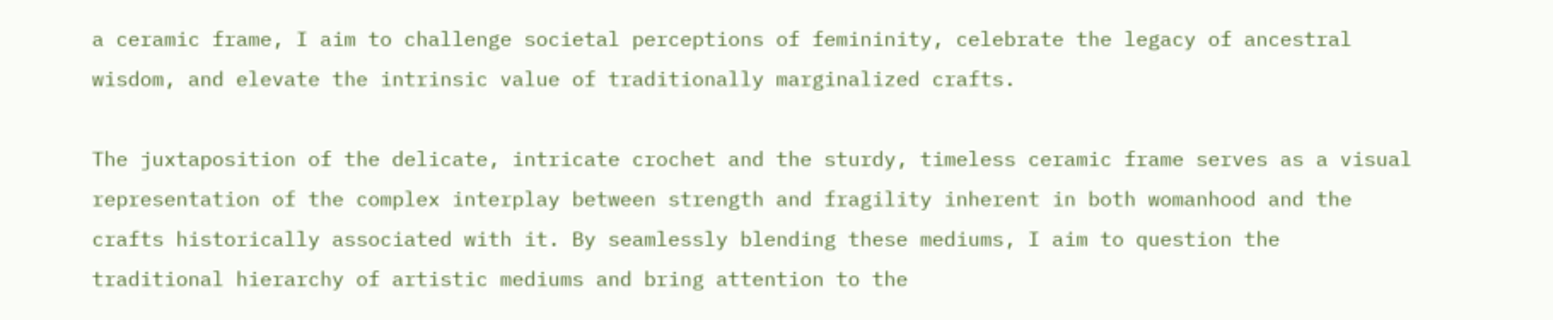a ceramic frame, I aim to challenge societal perceptions of femininity, celebrate the legacy of ancestral wisdom, and elevate the intrinsic value of traditionally marginalized crafts.

The juxtaposition of the delicate, intricate crochet and the sturdy, timeless ceramic frame serves as a visual representation of the complex interplay between strength and fragility inherent in both womanhood and the crafts historically associated with it. By seamlessly blending these mediums, I aim to question the traditional hierarchy of artistic mediums and bring attention to the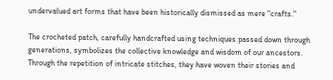undervalued art forms that have been historically dismissed as mere "crafts."

The crocheted patch, carefully handcrafted using techniques passed down through generations, symbolizes the collective knowledge and wisdom of our ancestors. Through the repetition of intricate stitches, they have woven their stories and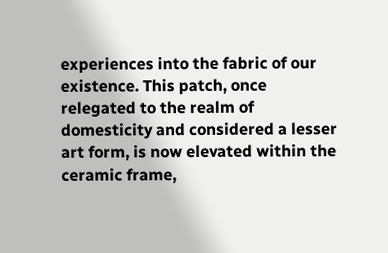experiences into the fabric of our existence. This patch, once relegated to the realm of domesticity and considered a lesser art form, is now elevated within the ceramic frame,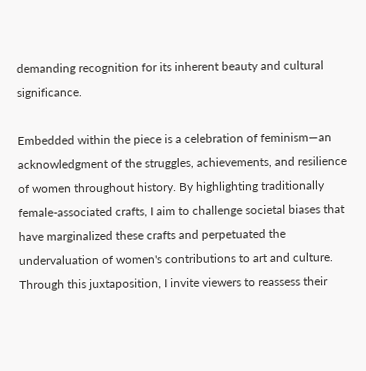demanding recognition for its inherent beauty and cultural significance.

Embedded within the piece is a celebration of feminism—an acknowledgment of the struggles, achievements, and resilience of women throughout history. By highlighting traditionally female-associated crafts, I aim to challenge societal biases that have marginalized these crafts and perpetuated the undervaluation of women's contributions to art and culture. Through this juxtaposition, I invite viewers to reassess their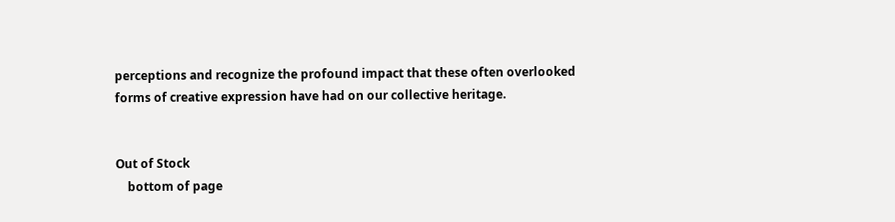perceptions and recognize the profound impact that these often overlooked forms of creative expression have had on our collective heritage.


Out of Stock
    bottom of page